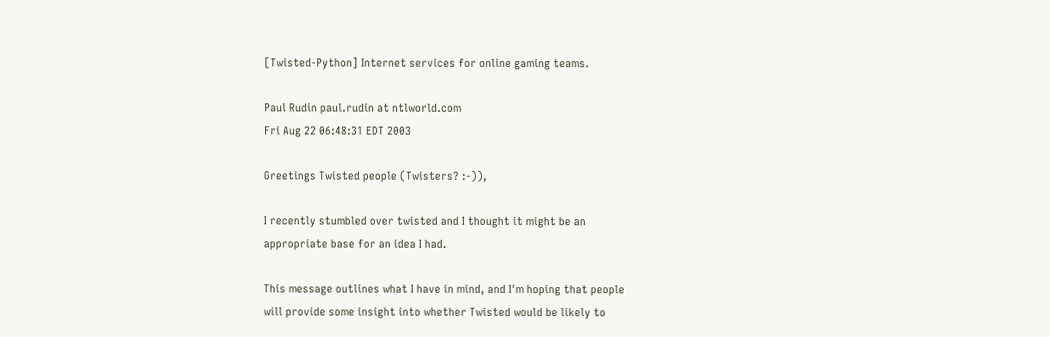[Twisted-Python] Internet services for online gaming teams.

Paul Rudin paul.rudin at ntlworld.com
Fri Aug 22 06:48:31 EDT 2003

Greetings Twisted people (Twisters? :-)),

I recently stumbled over twisted and I thought it might be an
appropriate base for an idea I had.

This message outlines what I have in mind, and I'm hoping that people
will provide some insight into whether Twisted would be likely to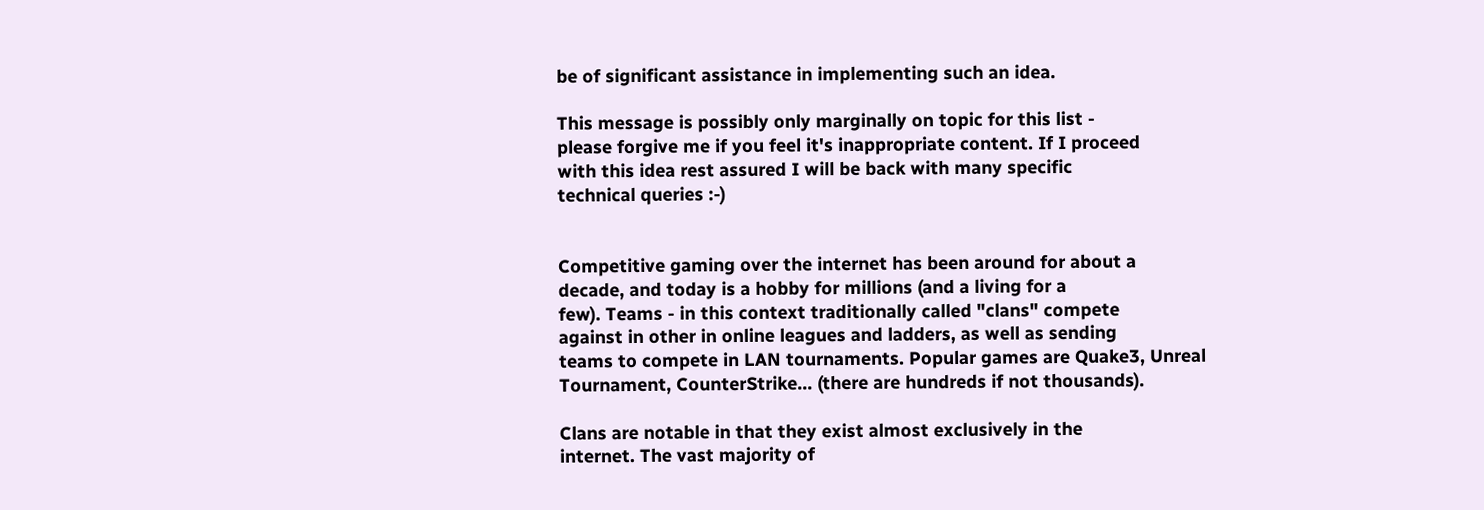be of significant assistance in implementing such an idea.

This message is possibly only marginally on topic for this list -
please forgive me if you feel it's inappropriate content. If I proceed
with this idea rest assured I will be back with many specific
technical queries :-)


Competitive gaming over the internet has been around for about a
decade, and today is a hobby for millions (and a living for a
few). Teams - in this context traditionally called "clans" compete
against in other in online leagues and ladders, as well as sending
teams to compete in LAN tournaments. Popular games are Quake3, Unreal
Tournament, CounterStrike... (there are hundreds if not thousands).

Clans are notable in that they exist almost exclusively in the
internet. The vast majority of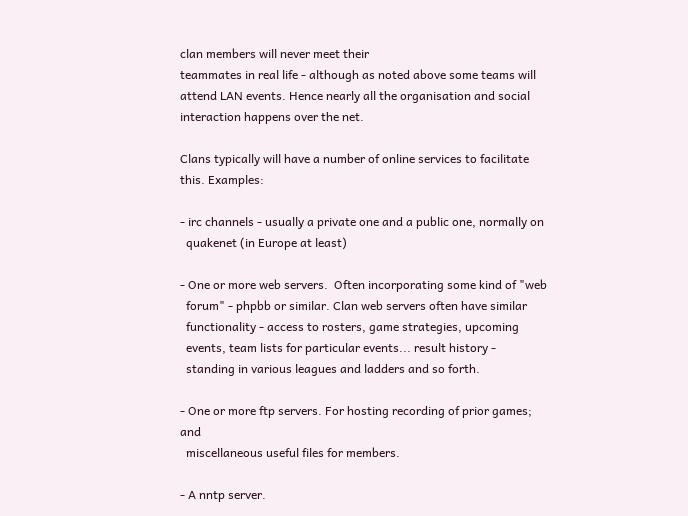clan members will never meet their
teammates in real life - although as noted above some teams will
attend LAN events. Hence nearly all the organisation and social
interaction happens over the net.

Clans typically will have a number of online services to facilitate
this. Examples:

- irc channels - usually a private one and a public one, normally on
  quakenet (in Europe at least)

- One or more web servers.  Often incorporating some kind of "web
  forum" - phpbb or similar. Clan web servers often have similar
  functionality - access to rosters, game strategies, upcoming
  events, team lists for particular events... result history -
  standing in various leagues and ladders and so forth.

- One or more ftp servers. For hosting recording of prior games; and
  miscellaneous useful files for members.

- A nntp server.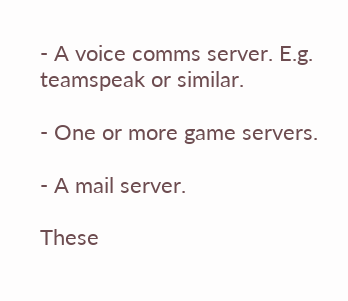- A voice comms server. E.g. teamspeak or similar.

- One or more game servers.

- A mail server.

These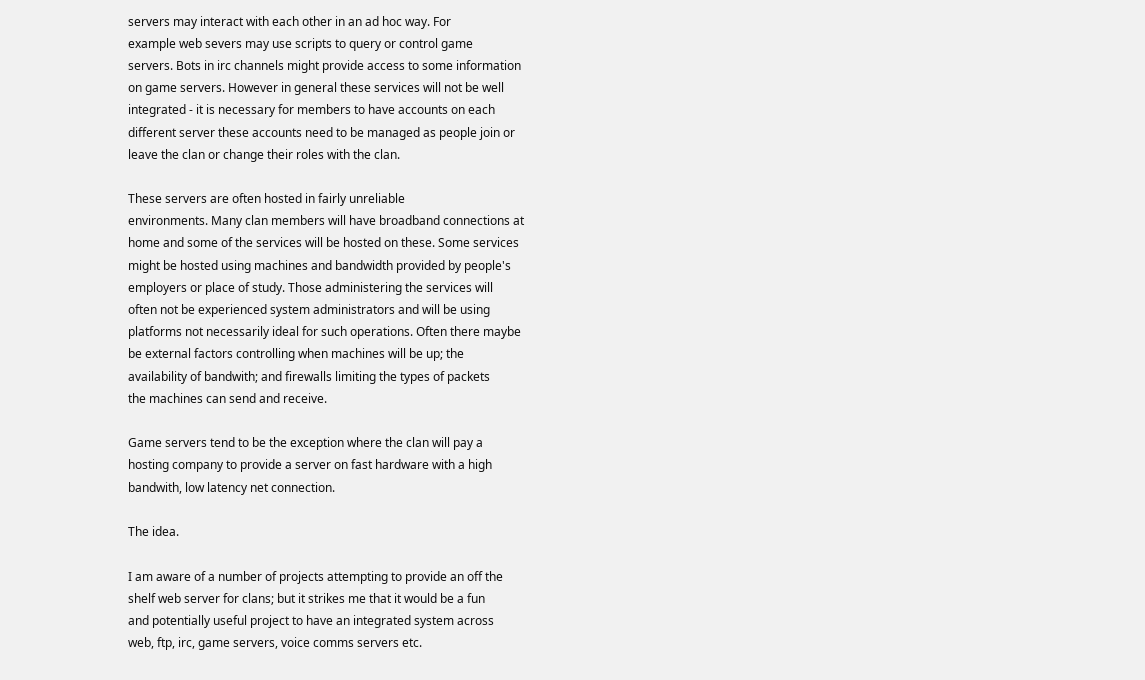servers may interact with each other in an ad hoc way. For
example web severs may use scripts to query or control game
servers. Bots in irc channels might provide access to some information
on game servers. However in general these services will not be well
integrated - it is necessary for members to have accounts on each
different server these accounts need to be managed as people join or
leave the clan or change their roles with the clan.

These servers are often hosted in fairly unreliable
environments. Many clan members will have broadband connections at
home and some of the services will be hosted on these. Some services
might be hosted using machines and bandwidth provided by people's
employers or place of study. Those administering the services will
often not be experienced system administrators and will be using
platforms not necessarily ideal for such operations. Often there maybe
be external factors controlling when machines will be up; the
availability of bandwith; and firewalls limiting the types of packets
the machines can send and receive.

Game servers tend to be the exception where the clan will pay a
hosting company to provide a server on fast hardware with a high
bandwith, low latency net connection.

The idea.

I am aware of a number of projects attempting to provide an off the
shelf web server for clans; but it strikes me that it would be a fun
and potentially useful project to have an integrated system across
web, ftp, irc, game servers, voice comms servers etc.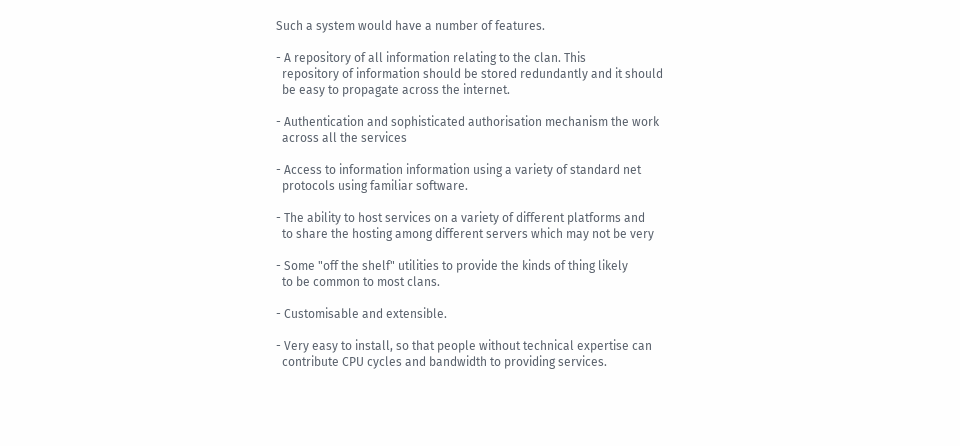Such a system would have a number of features.

- A repository of all information relating to the clan. This
  repository of information should be stored redundantly and it should
  be easy to propagate across the internet.

- Authentication and sophisticated authorisation mechanism the work
  across all the services

- Access to information information using a variety of standard net
  protocols using familiar software.

- The ability to host services on a variety of different platforms and
  to share the hosting among different servers which may not be very

- Some "off the shelf" utilities to provide the kinds of thing likely
  to be common to most clans.

- Customisable and extensible.

- Very easy to install, so that people without technical expertise can
  contribute CPU cycles and bandwidth to providing services.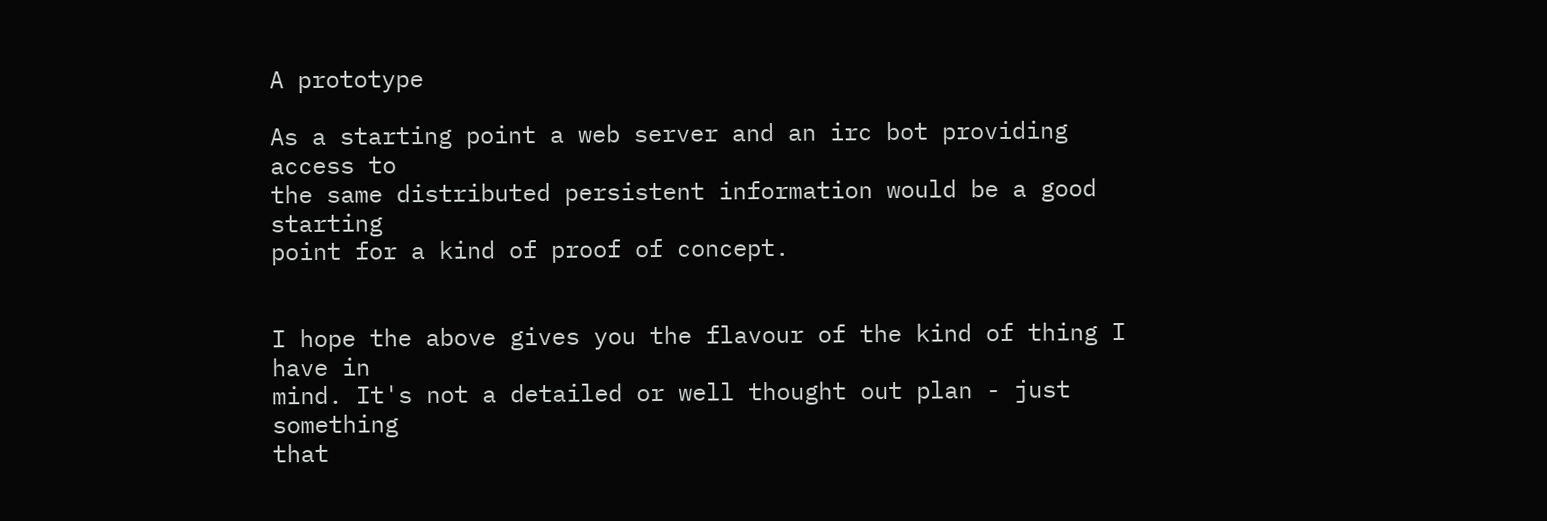A prototype

As a starting point a web server and an irc bot providing access to
the same distributed persistent information would be a good starting
point for a kind of proof of concept.


I hope the above gives you the flavour of the kind of thing I have in
mind. It's not a detailed or well thought out plan - just something
that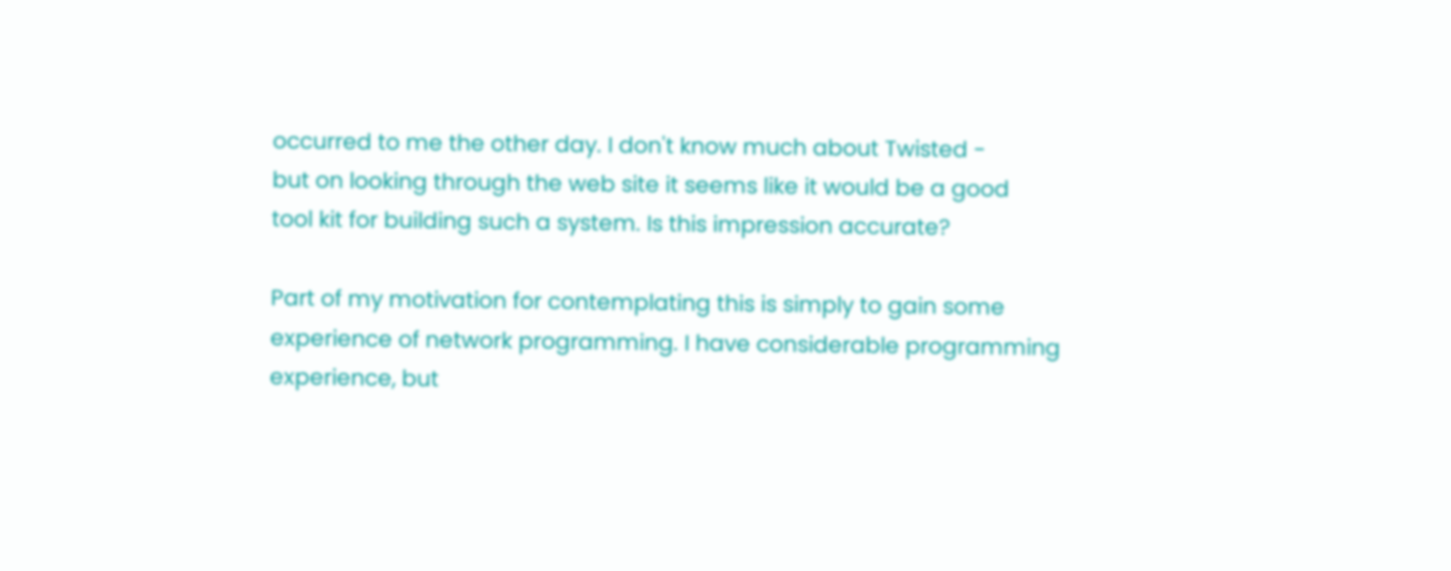occurred to me the other day. I don't know much about Twisted -
but on looking through the web site it seems like it would be a good
tool kit for building such a system. Is this impression accurate?

Part of my motivation for contemplating this is simply to gain some
experience of network programming. I have considerable programming
experience, but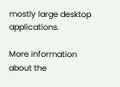mostly large desktop applications.

More information about the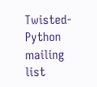Twisted-Python mailing list